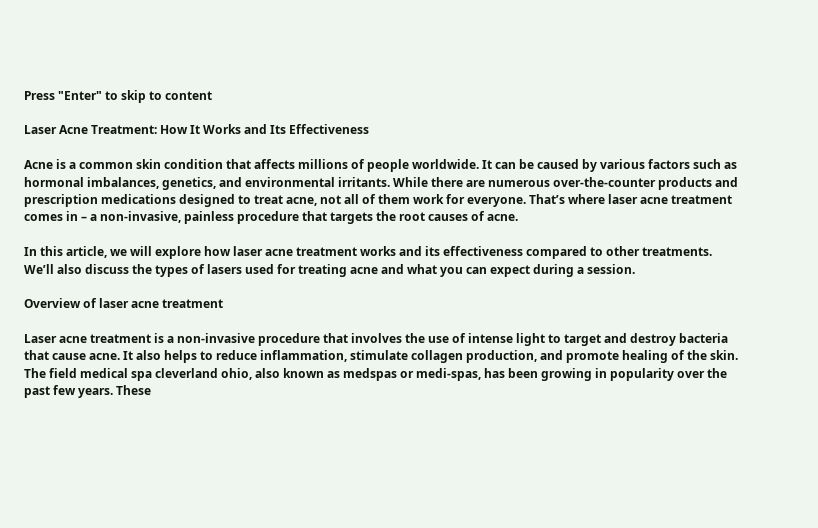Press "Enter" to skip to content

Laser Acne Treatment: How It Works and Its Effectiveness

Acne is a common skin condition that affects millions of people worldwide. It can be caused by various factors such as hormonal imbalances, genetics, and environmental irritants. While there are numerous over-the-counter products and prescription medications designed to treat acne, not all of them work for everyone. That’s where laser acne treatment comes in – a non-invasive, painless procedure that targets the root causes of acne.

In this article, we will explore how laser acne treatment works and its effectiveness compared to other treatments. We’ll also discuss the types of lasers used for treating acne and what you can expect during a session.

Overview of laser acne treatment

Laser acne treatment is a non-invasive procedure that involves the use of intense light to target and destroy bacteria that cause acne. It also helps to reduce inflammation, stimulate collagen production, and promote healing of the skin. The field medical spa cleverland ohio, also known as medspas or medi-spas, has been growing in popularity over the past few years. These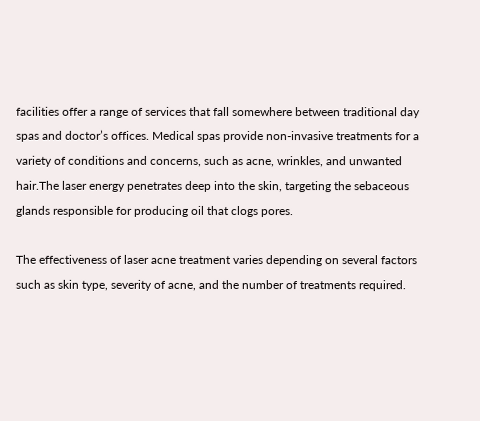facilities offer a range of services that fall somewhere between traditional day spas and doctor’s offices. Medical spas provide non-invasive treatments for a variety of conditions and concerns, such as acne, wrinkles, and unwanted hair.The laser energy penetrates deep into the skin, targeting the sebaceous glands responsible for producing oil that clogs pores.

The effectiveness of laser acne treatment varies depending on several factors such as skin type, severity of acne, and the number of treatments required.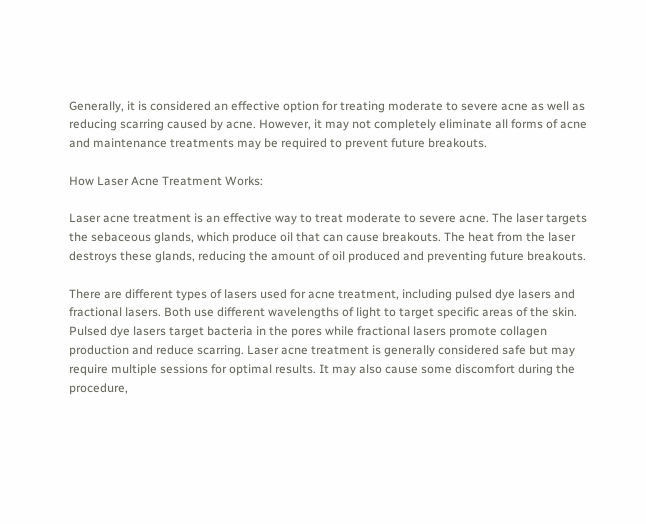Generally, it is considered an effective option for treating moderate to severe acne as well as reducing scarring caused by acne. However, it may not completely eliminate all forms of acne and maintenance treatments may be required to prevent future breakouts.

How Laser Acne Treatment Works:

Laser acne treatment is an effective way to treat moderate to severe acne. The laser targets the sebaceous glands, which produce oil that can cause breakouts. The heat from the laser destroys these glands, reducing the amount of oil produced and preventing future breakouts.

There are different types of lasers used for acne treatment, including pulsed dye lasers and fractional lasers. Both use different wavelengths of light to target specific areas of the skin. Pulsed dye lasers target bacteria in the pores while fractional lasers promote collagen production and reduce scarring. Laser acne treatment is generally considered safe but may require multiple sessions for optimal results. It may also cause some discomfort during the procedure,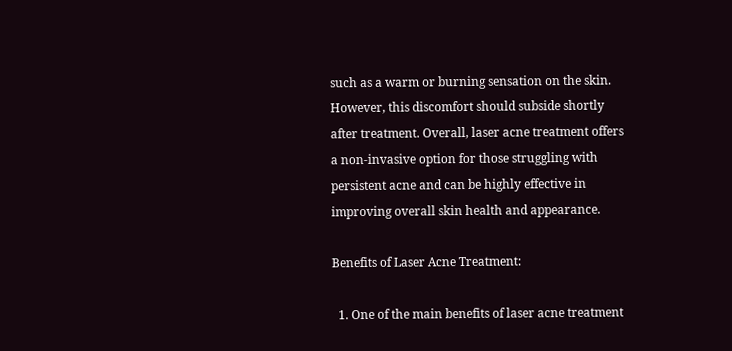such as a warm or burning sensation on the skin. However, this discomfort should subside shortly after treatment. Overall, laser acne treatment offers a non-invasive option for those struggling with persistent acne and can be highly effective in improving overall skin health and appearance.

Benefits of Laser Acne Treatment:

  1. One of the main benefits of laser acne treatment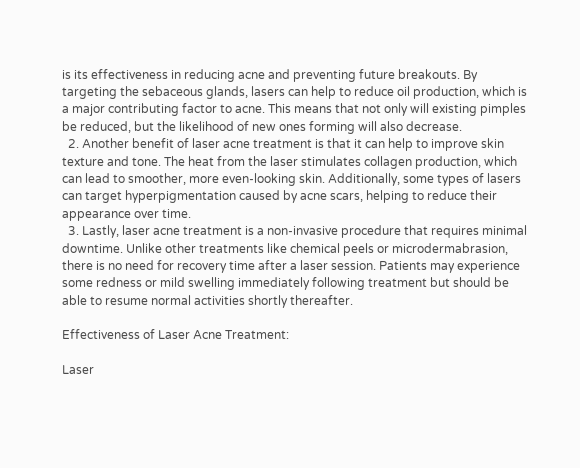is its effectiveness in reducing acne and preventing future breakouts. By targeting the sebaceous glands, lasers can help to reduce oil production, which is a major contributing factor to acne. This means that not only will existing pimples be reduced, but the likelihood of new ones forming will also decrease.
  2. Another benefit of laser acne treatment is that it can help to improve skin texture and tone. The heat from the laser stimulates collagen production, which can lead to smoother, more even-looking skin. Additionally, some types of lasers can target hyperpigmentation caused by acne scars, helping to reduce their appearance over time.
  3. Lastly, laser acne treatment is a non-invasive procedure that requires minimal downtime. Unlike other treatments like chemical peels or microdermabrasion, there is no need for recovery time after a laser session. Patients may experience some redness or mild swelling immediately following treatment but should be able to resume normal activities shortly thereafter.

Effectiveness of Laser Acne Treatment:

Laser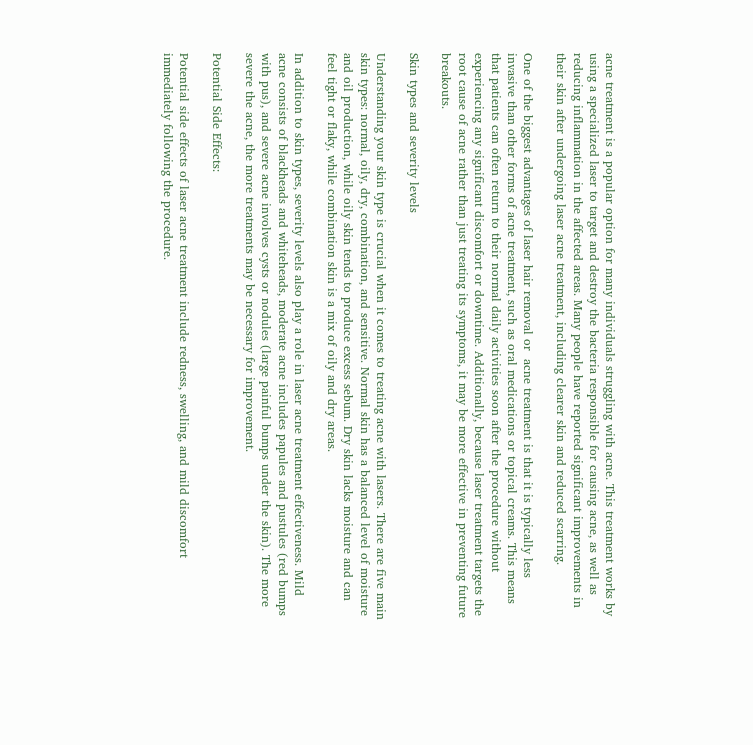acne treatment is a popular option for many individuals struggling with acne. This treatment works by using a specialized laser to target and destroy the bacteria responsible for causing acne, as well as reducing inflammation in the affected areas. Many people have reported significant improvements in their skin after undergoing laser acne treatment, including clearer skin and reduced scarring.

One of the biggest advantages of laser hair removal or  acne treatment is that it is typically less invasive than other forms of acne treatment, such as oral medications or topical creams. This means that patients can often return to their normal daily activities soon after the procedure without experiencing any significant discomfort or downtime. Additionally, because laser treatment targets the root cause of acne rather than just treating its symptoms, it may be more effective in preventing future breakouts.

Skin types and severity levels

Understanding your skin type is crucial when it comes to treating acne with lasers. There are five main skin types: normal, oily, dry, combination, and sensitive. Normal skin has a balanced level of moisture and oil production, while oily skin tends to produce excess sebum. Dry skin lacks moisture and can feel tight or flaky, while combination skin is a mix of oily and dry areas.

In addition to skin types, severity levels also play a role in laser acne treatment effectiveness. Mild acne consists of blackheads and whiteheads, moderate acne includes papules and pustules (red bumps with pus), and severe acne involves cysts or nodules (large painful bumps under the skin). The more severe the acne, the more treatments may be necessary for improvement.

Potential Side Effects:

Potential side effects of laser acne treatment include redness, swelling, and mild discomfort immediately following the procedure.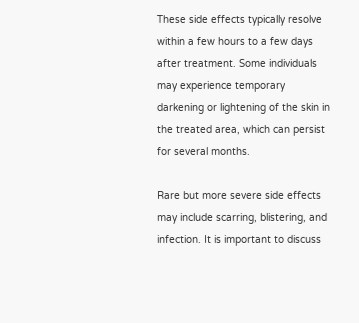These side effects typically resolve within a few hours to a few days after treatment. Some individuals may experience temporary darkening or lightening of the skin in the treated area, which can persist for several months.

Rare but more severe side effects may include scarring, blistering, and infection. It is important to discuss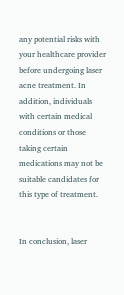any potential risks with your healthcare provider before undergoing laser acne treatment. In addition, individuals with certain medical conditions or those taking certain medications may not be suitable candidates for this type of treatment.


In conclusion, laser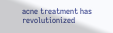acne treatment has revolutionized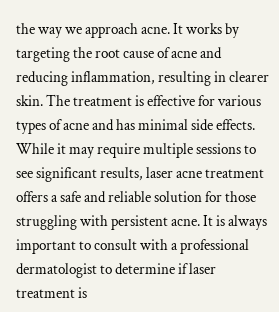the way we approach acne. It works by targeting the root cause of acne and reducing inflammation, resulting in clearer skin. The treatment is effective for various types of acne and has minimal side effects. While it may require multiple sessions to see significant results, laser acne treatment offers a safe and reliable solution for those struggling with persistent acne. It is always important to consult with a professional dermatologist to determine if laser treatment is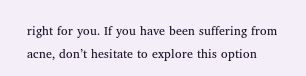right for you. If you have been suffering from acne, don’t hesitate to explore this option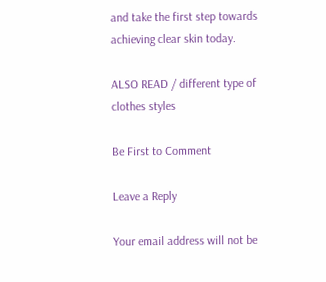and take the first step towards achieving clear skin today.

ALSO READ / different type of clothes styles

Be First to Comment

Leave a Reply

Your email address will not be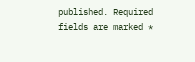published. Required fields are marked *